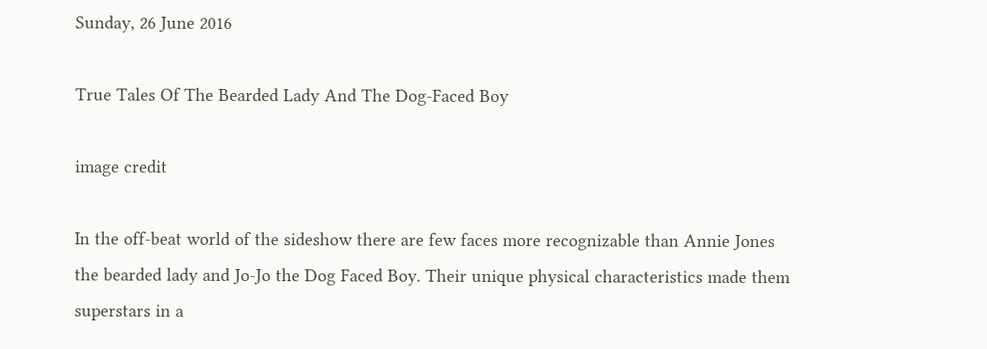Sunday, 26 June 2016

True Tales Of The Bearded Lady And The Dog-Faced Boy

image credit

In the off-beat world of the sideshow there are few faces more recognizable than Annie Jones the bearded lady and Jo-Jo the Dog Faced Boy. Their unique physical characteristics made them superstars in a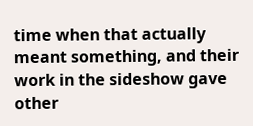time when that actually meant something, and their work in the sideshow gave other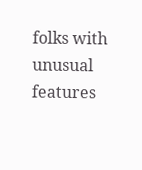folks with unusual features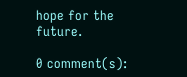hope for the future.

0 comment(s):